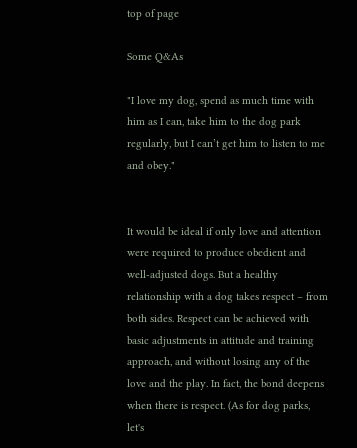top of page

Some Q&As

"I love my dog, spend as much time with him as I can, take him to the dog park regularly, but I can’t get him to listen to me and obey."


It would be ideal if only love and attention were required to produce obedient and well-adjusted dogs. But a healthy relationship with a dog takes respect – from both sides. Respect can be achieved with basic adjustments in attitude and training approach, and without losing any of the love and the play. In fact, the bond deepens when there is respect. (As for dog parks, let's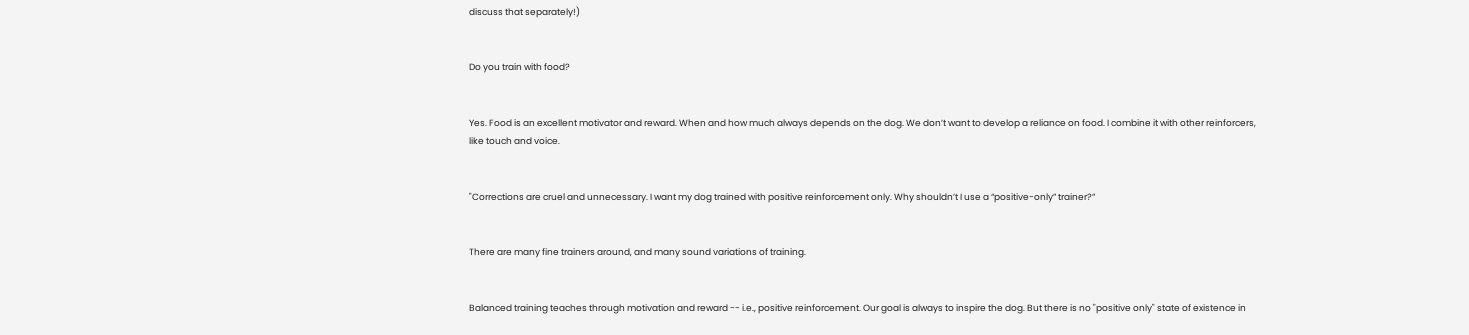discuss that separately!)


Do you train with food?


Yes. Food is an excellent motivator and reward. When and how much always depends on the dog. We don’t want to develop a reliance on food. I combine it with other reinforcers, like touch and voice.


"Corrections are cruel and unnecessary. I want my dog trained with positive reinforcement only. Why shouldn’t I use a “positive-only” trainer?”


There are many fine trainers around, and many sound variations of training.


Balanced training teaches through motivation and reward -- i.e., positive reinforcement. Our goal is always to inspire the dog. But there is no "positive only" state of existence in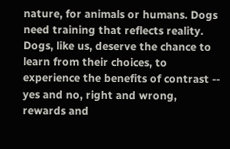nature, for animals or humans. Dogs need training that reflects reality. Dogs, like us, deserve the chance to learn from their choices, to experience the benefits of contrast -- yes and no, right and wrong, rewards and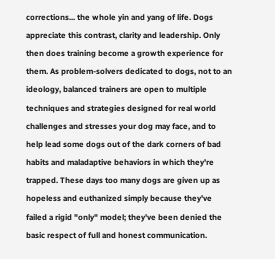corrections... the whole yin and yang of life. Dogs appreciate this contrast, clarity and leadership. Only then does training become a growth experience for them. As problem-solvers dedicated to dogs, not to an ideology, balanced trainers are open to multiple techniques and strategies designed for real world challenges and stresses your dog may face, and to help lead some dogs out of the dark corners of bad habits and maladaptive behaviors in which they're trapped. These days too many dogs are given up as hopeless and euthanized simply because they've failed a rigid "only" model; they've been denied the basic respect of full and honest communication.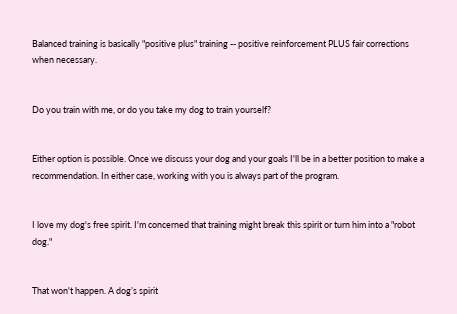Balanced training is basically "positive plus" training -- positive reinforcement PLUS fair corrections when necessary.


Do you train with me, or do you take my dog to train yourself?


Either option is possible. Once we discuss your dog and your goals I'll be in a better position to make a recommendation. In either case, working with you is always part of the program.


I love my dog's free spirit. I'm concerned that training might break this spirit or turn him into a "robot dog."


That won't happen. A dog’s spirit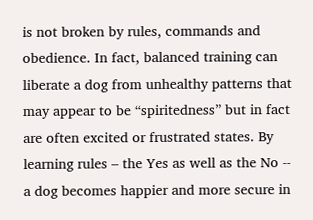is not broken by rules, commands and obedience. In fact, balanced training can liberate a dog from unhealthy patterns that may appear to be “spiritedness” but in fact are often excited or frustrated states. By learning rules – the Yes as well as the No -- a dog becomes happier and more secure in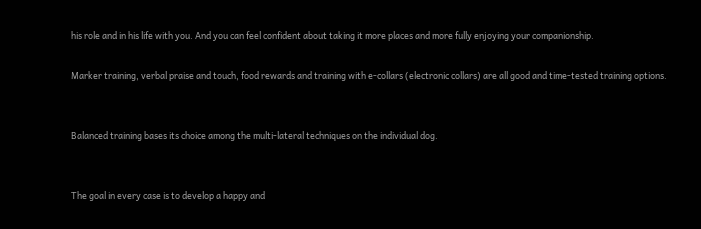his role and in his life with you. And you can feel confident about taking it more places and more fully enjoying your companionship.

Marker training, verbal praise and touch, food rewards and training with e-collars (electronic collars) are all good and time-tested training options.


Balanced training bases its choice among the multi-lateral techniques on the individual dog.


The goal in every case is to develop a happy and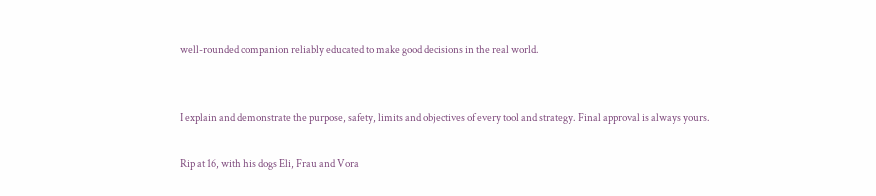well-rounded companion reliably educated to make good decisions in the real world.


I explain and demonstrate the purpose, safety, limits and objectives of every tool and strategy. Final approval is always yours.

Rip at 16, with his dogs Eli, Frau and Vora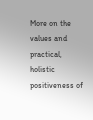More on the values and practical, holistic positiveness of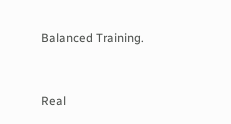Balanced Training.


Real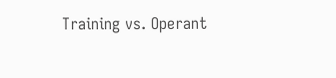Training vs. Operant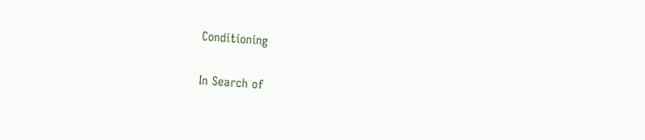Conditioning

In Search of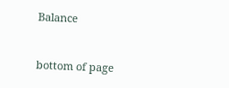Balance


bottom of page